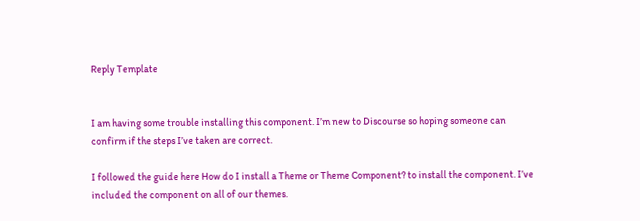Reply Template


I am having some trouble installing this component. I’m new to Discourse so hoping someone can confirm if the steps I’ve taken are correct.

I followed the guide here How do I install a Theme or Theme Component? to install the component. I’ve included the component on all of our themes.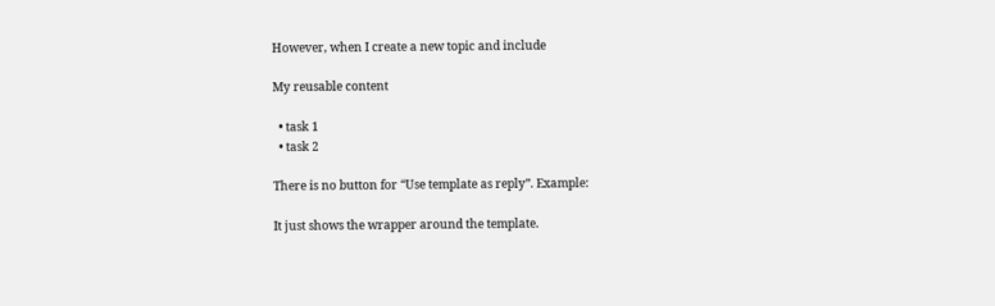However, when I create a new topic and include

My reusable content

  • task 1
  • task 2

There is no button for “Use template as reply”. Example:

It just shows the wrapper around the template.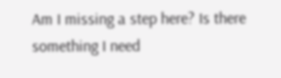Am I missing a step here? Is there something I need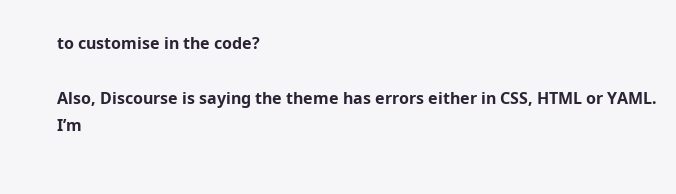to customise in the code?

Also, Discourse is saying the theme has errors either in CSS, HTML or YAML. I’m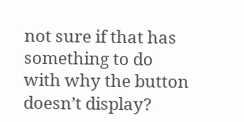not sure if that has something to do with why the button doesn’t display?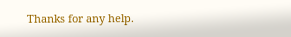Thanks for any help.